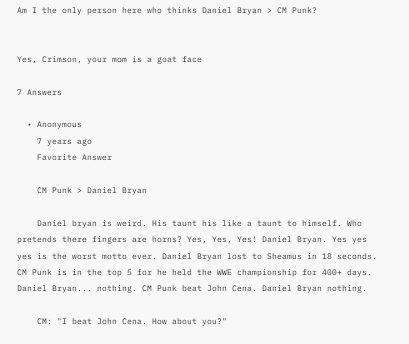Am I the only person here who thinks Daniel Bryan > CM Punk?


Yes, Crimson, your mom is a goat face

7 Answers

  • Anonymous
    7 years ago
    Favorite Answer

    CM Punk > Daniel Bryan

    Daniel bryan is weird. His taunt his like a taunt to himself. Who pretends there fingers are horns? Yes, Yes, Yes! Daniel Bryan. Yes yes yes is the worst motto ever. Daniel Bryan lost to Sheamus in 18 seconds. CM Punk is in the top 5 for he held the WWE championship for 400+ days. Daniel Bryan... nothing. CM Punk beat John Cena. Daniel Bryan nothing.

    CM: "I beat John Cena. How about you?"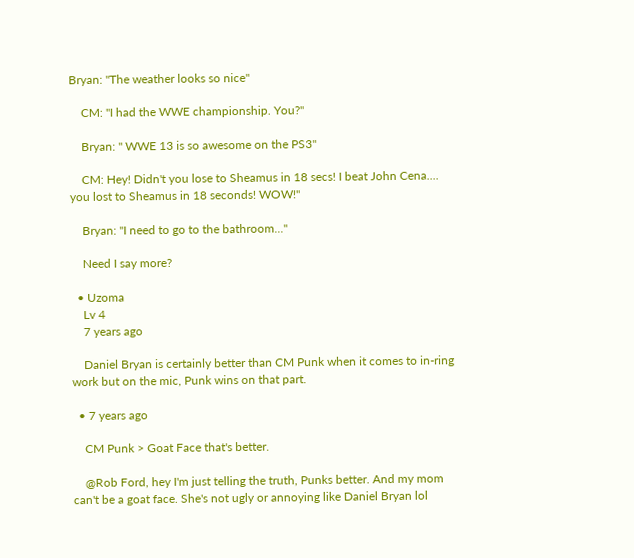Bryan: "The weather looks so nice"

    CM: "I had the WWE championship. You?"

    Bryan: " WWE 13 is so awesome on the PS3"

    CM: Hey! Didn't you lose to Sheamus in 18 secs! I beat John Cena.... you lost to Sheamus in 18 seconds! WOW!"

    Bryan: "I need to go to the bathroom..."

    Need I say more?

  • Uzoma
    Lv 4
    7 years ago

    Daniel Bryan is certainly better than CM Punk when it comes to in-ring work but on the mic, Punk wins on that part.

  • 7 years ago

    CM Punk > Goat Face that's better.

    @Rob Ford, hey I'm just telling the truth, Punks better. And my mom can't be a goat face. She's not ugly or annoying like Daniel Bryan lol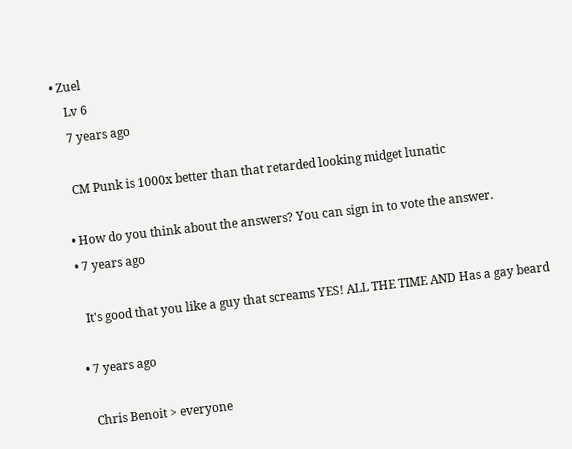• Zuel
    Lv 6
    7 years ago

    CM Punk is 1000x better than that retarded looking midget lunatic

  • How do you think about the answers? You can sign in to vote the answer.
  • 7 years ago

    It's good that you like a guy that screams YES! ALL THE TIME AND Has a gay beard

  • 7 years ago

    Chris Benoit > everyone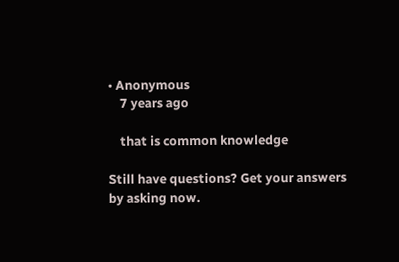• Anonymous
    7 years ago

    that is common knowledge

Still have questions? Get your answers by asking now.